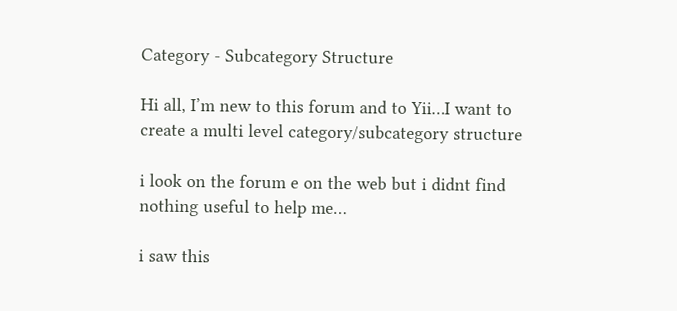Category - Subcategory Structure

Hi all, I’m new to this forum and to Yii…I want to create a multi level category/subcategory structure

i look on the forum e on the web but i didnt find nothing useful to help me…

i saw this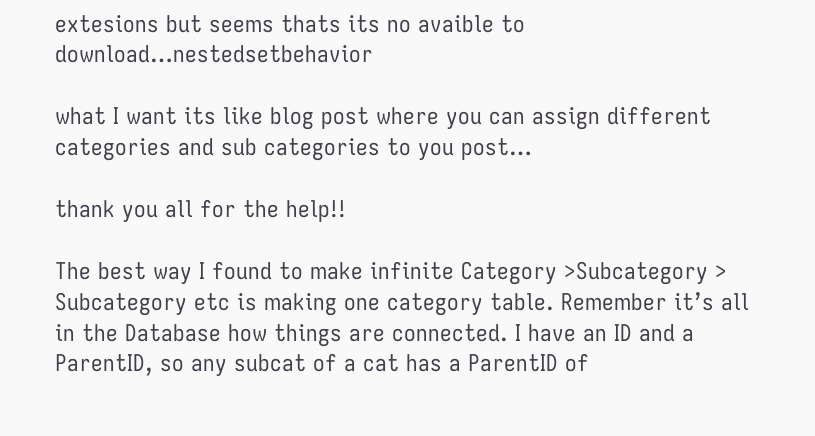extesions but seems thats its no avaible to download…nestedsetbehavior

what I want its like blog post where you can assign different categories and sub categories to you post…

thank you all for the help!!

The best way I found to make infinite Category >Subcategory > Subcategory etc is making one category table. Remember it’s all in the Database how things are connected. I have an ID and a ParentID, so any subcat of a cat has a ParentID of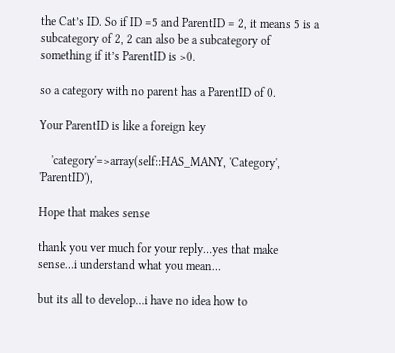the Cat’s ID. So if ID =5 and ParentID = 2, it means 5 is a subcategory of 2, 2 can also be a subcategory of something if it’s ParentID is >0.

so a category with no parent has a ParentID of 0.

Your ParentID is like a foreign key

    'category'=>array(self::HAS_MANY, 'Category', 'ParentID'),

Hope that makes sense

thank you ver much for your reply…yes that make sense…i understand what you mean…

but its all to develop…i have no idea how to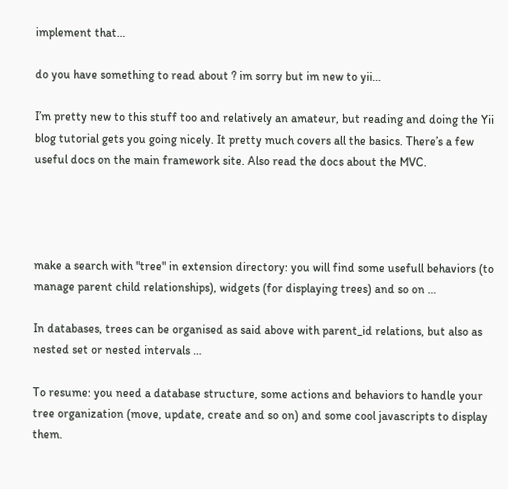implement that…

do you have something to read about ? im sorry but im new to yii…

I’m pretty new to this stuff too and relatively an amateur, but reading and doing the Yii blog tutorial gets you going nicely. It pretty much covers all the basics. There’s a few useful docs on the main framework site. Also read the docs about the MVC.




make a search with "tree" in extension directory: you will find some usefull behaviors (to manage parent child relationships), widgets (for displaying trees) and so on …

In databases, trees can be organised as said above with parent_id relations, but also as nested set or nested intervals …

To resume: you need a database structure, some actions and behaviors to handle your tree organization (move, update, create and so on) and some cool javascripts to display them.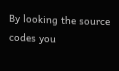By looking the source codes you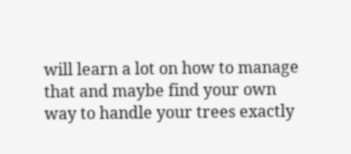will learn a lot on how to manage that and maybe find your own way to handle your trees exactly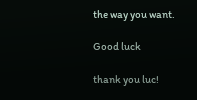the way you want.

Good luck

thank you luc!